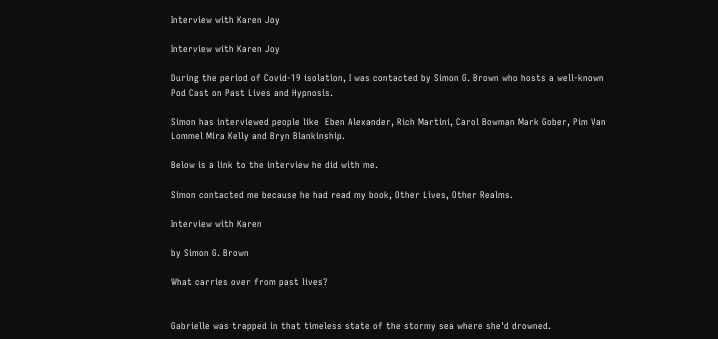Interview with Karen Joy

Interview with Karen Joy

During the period of Covid-19 isolation, I was contacted by Simon G. Brown who hosts a well-known Pod Cast on Past Lives and Hypnosis.

Simon has interviewed people like  Eben Alexander, Rich Martini, Carol Bowman Mark Gober, Pim Van Lommel Mira Kelly and Bryn Blankinship.

Below is a link to the interview he did with me.

Simon contacted me because he had read my book, Other Lives, Other Realms.

Interview with Karen

by Simon G. Brown

What carries over from past lives?


Gabrielle was trapped in that timeless state of the stormy sea where she'd drowned.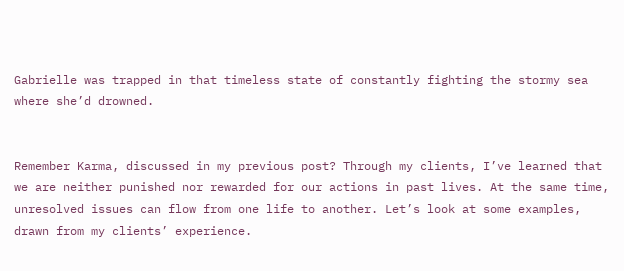Gabrielle was trapped in that timeless state of constantly fighting the stormy sea where she’d drowned.


Remember Karma, discussed in my previous post? Through my clients, I’ve learned that we are neither punished nor rewarded for our actions in past lives. At the same time, unresolved issues can flow from one life to another. Let’s look at some examples, drawn from my clients’ experience.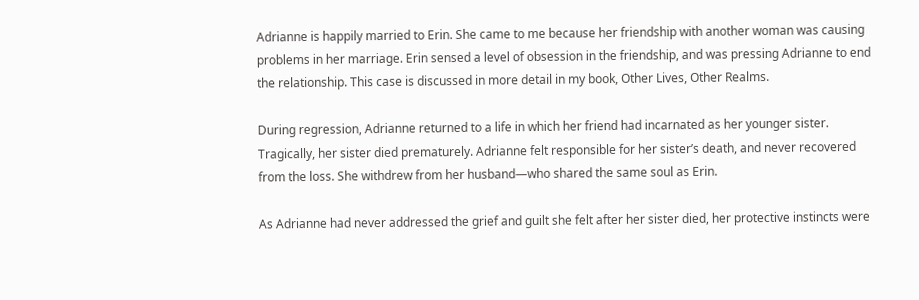Adrianne is happily married to Erin. She came to me because her friendship with another woman was causing problems in her marriage. Erin sensed a level of obsession in the friendship, and was pressing Adrianne to end the relationship. This case is discussed in more detail in my book, Other Lives, Other Realms.

During regression, Adrianne returned to a life in which her friend had incarnated as her younger sister. Tragically, her sister died prematurely. Adrianne felt responsible for her sister’s death, and never recovered from the loss. She withdrew from her husband—who shared the same soul as Erin.

As Adrianne had never addressed the grief and guilt she felt after her sister died, her protective instincts were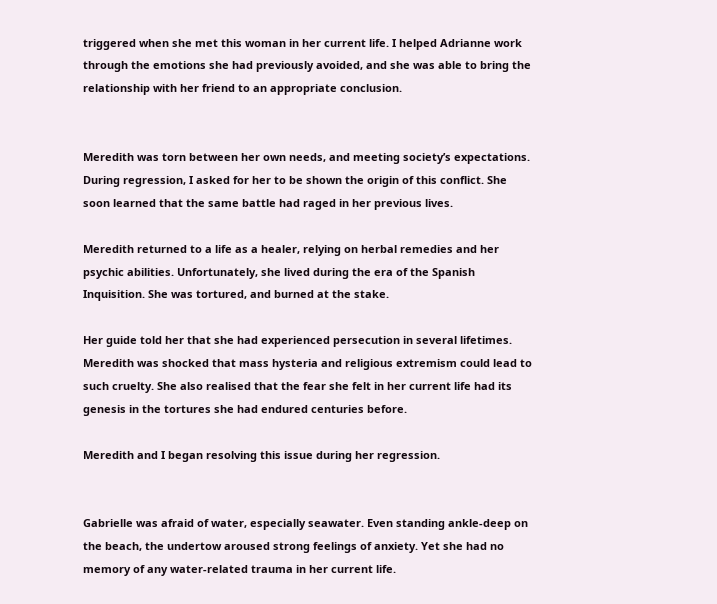triggered when she met this woman in her current life. I helped Adrianne work through the emotions she had previously avoided, and she was able to bring the relationship with her friend to an appropriate conclusion.


Meredith was torn between her own needs, and meeting society’s expectations. During regression, I asked for her to be shown the origin of this conflict. She soon learned that the same battle had raged in her previous lives.

Meredith returned to a life as a healer, relying on herbal remedies and her psychic abilities. Unfortunately, she lived during the era of the Spanish Inquisition. She was tortured, and burned at the stake.

Her guide told her that she had experienced persecution in several lifetimes. Meredith was shocked that mass hysteria and religious extremism could lead to such cruelty. She also realised that the fear she felt in her current life had its genesis in the tortures she had endured centuries before.

Meredith and I began resolving this issue during her regression.


Gabrielle was afraid of water, especially seawater. Even standing ankle-deep on the beach, the undertow aroused strong feelings of anxiety. Yet she had no memory of any water-related trauma in her current life.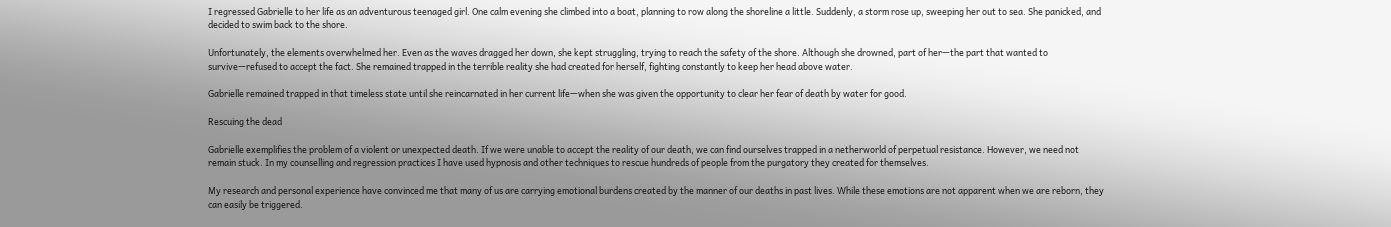I regressed Gabrielle to her life as an adventurous teenaged girl. One calm evening she climbed into a boat, planning to row along the shoreline a little. Suddenly, a storm rose up, sweeping her out to sea. She panicked, and decided to swim back to the shore.

Unfortunately, the elements overwhelmed her. Even as the waves dragged her down, she kept struggling, trying to reach the safety of the shore. Although she drowned, part of her—the part that wanted to survive—refused to accept the fact. She remained trapped in the terrible reality she had created for herself, fighting constantly to keep her head above water.

Gabrielle remained trapped in that timeless state until she reincarnated in her current life—when she was given the opportunity to clear her fear of death by water for good.

Rescuing the dead

Gabrielle exemplifies the problem of a violent or unexpected death. If we were unable to accept the reality of our death, we can find ourselves trapped in a netherworld of perpetual resistance. However, we need not remain stuck. In my counselling and regression practices I have used hypnosis and other techniques to rescue hundreds of people from the purgatory they created for themselves.

My research and personal experience have convinced me that many of us are carrying emotional burdens created by the manner of our deaths in past lives. While these emotions are not apparent when we are reborn, they can easily be triggered.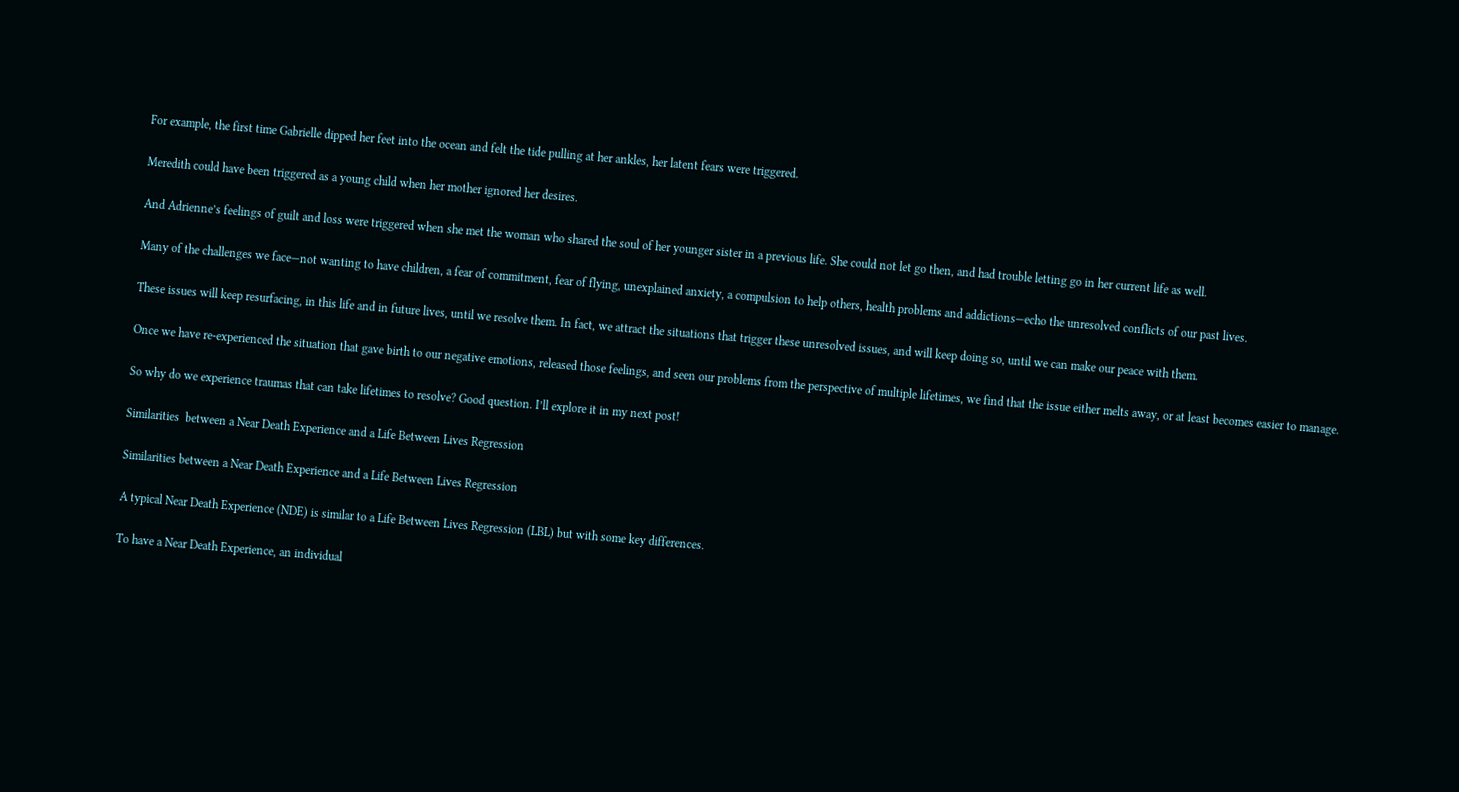For example, the first time Gabrielle dipped her feet into the ocean and felt the tide pulling at her ankles, her latent fears were triggered.

Meredith could have been triggered as a young child when her mother ignored her desires.

And Adrienne’s feelings of guilt and loss were triggered when she met the woman who shared the soul of her younger sister in a previous life. She could not let go then, and had trouble letting go in her current life as well.

Many of the challenges we face—not wanting to have children, a fear of commitment, fear of flying, unexplained anxiety, a compulsion to help others, health problems and addictions—echo the unresolved conflicts of our past lives.

These issues will keep resurfacing, in this life and in future lives, until we resolve them. In fact, we attract the situations that trigger these unresolved issues, and will keep doing so, until we can make our peace with them.

Once we have re-experienced the situation that gave birth to our negative emotions, released those feelings, and seen our problems from the perspective of multiple lifetimes, we find that the issue either melts away, or at least becomes easier to manage.

So why do we experience traumas that can take lifetimes to resolve? Good question. I’ll explore it in my next post!

Similarities  between a Near Death Experience and a Life Between Lives Regression

Similarities between a Near Death Experience and a Life Between Lives Regression

A typical Near Death Experience (NDE) is similar to a Life Between Lives Regression (LBL) but with some key differences.

To have a Near Death Experience, an individual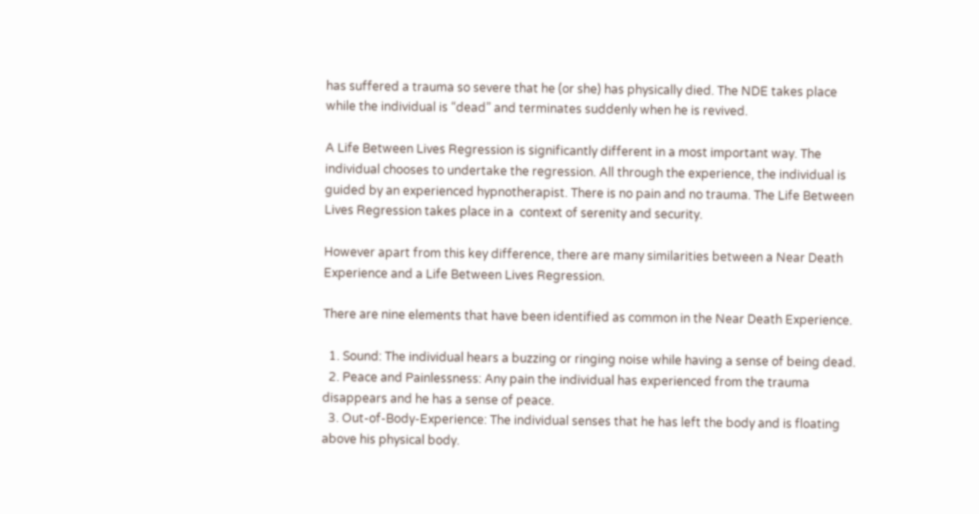has suffered a trauma so severe that he (or she) has physically died. The NDE takes place while the individual is “dead” and terminates suddenly when he is revived.

A Life Between Lives Regression is significantly different in a most important way. The individual chooses to undertake the regression. All through the experience, the individual is guided by an experienced hypnotherapist. There is no pain and no trauma. The Life Between Lives Regression takes place in a  context of serenity and security.

However apart from this key difference, there are many similarities between a Near Death Experience and a Life Between Lives Regression.

There are nine elements that have been identified as common in the Near Death Experience.

  1. Sound: The individual hears a buzzing or ringing noise while having a sense of being dead.
  2. Peace and Painlessness: Any pain the individual has experienced from the trauma disappears and he has a sense of peace.
  3. Out-of-Body-Experience: The individual senses that he has left the body and is floating above his physical body.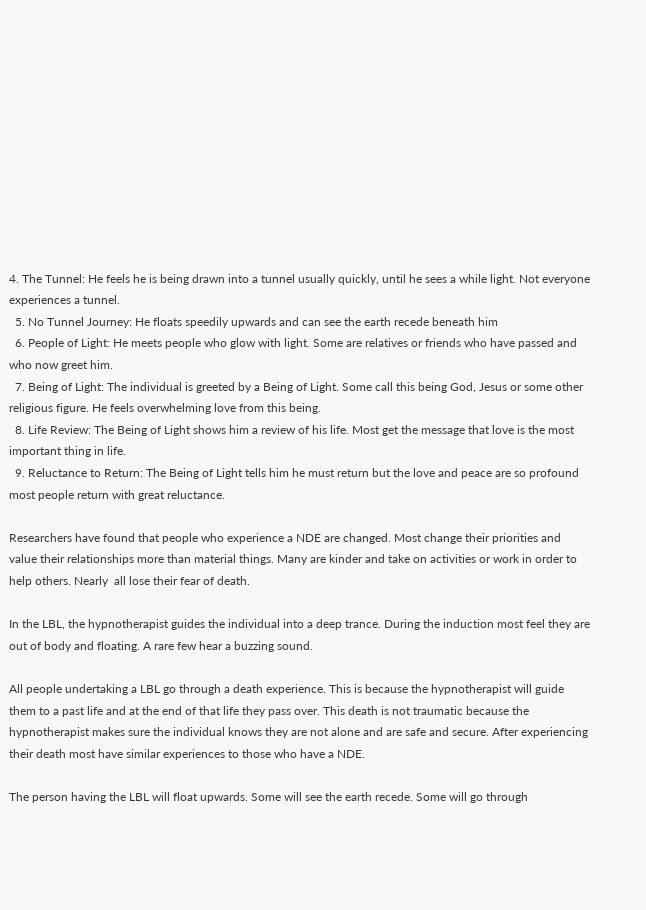4. The Tunnel: He feels he is being drawn into a tunnel usually quickly, until he sees a while light. Not everyone experiences a tunnel.
  5. No Tunnel Journey: He floats speedily upwards and can see the earth recede beneath him
  6. People of Light: He meets people who glow with light. Some are relatives or friends who have passed and who now greet him.
  7. Being of Light: The individual is greeted by a Being of Light. Some call this being God, Jesus or some other religious figure. He feels overwhelming love from this being.
  8. Life Review: The Being of Light shows him a review of his life. Most get the message that love is the most important thing in life.
  9. Reluctance to Return: The Being of Light tells him he must return but the love and peace are so profound most people return with great reluctance.

Researchers have found that people who experience a NDE are changed. Most change their priorities and value their relationships more than material things. Many are kinder and take on activities or work in order to help others. Nearly  all lose their fear of death.

In the LBL, the hypnotherapist guides the individual into a deep trance. During the induction most feel they are out of body and floating. A rare few hear a buzzing sound.

All people undertaking a LBL go through a death experience. This is because the hypnotherapist will guide them to a past life and at the end of that life they pass over. This death is not traumatic because the hypnotherapist makes sure the individual knows they are not alone and are safe and secure. After experiencing their death most have similar experiences to those who have a NDE.

The person having the LBL will float upwards. Some will see the earth recede. Some will go through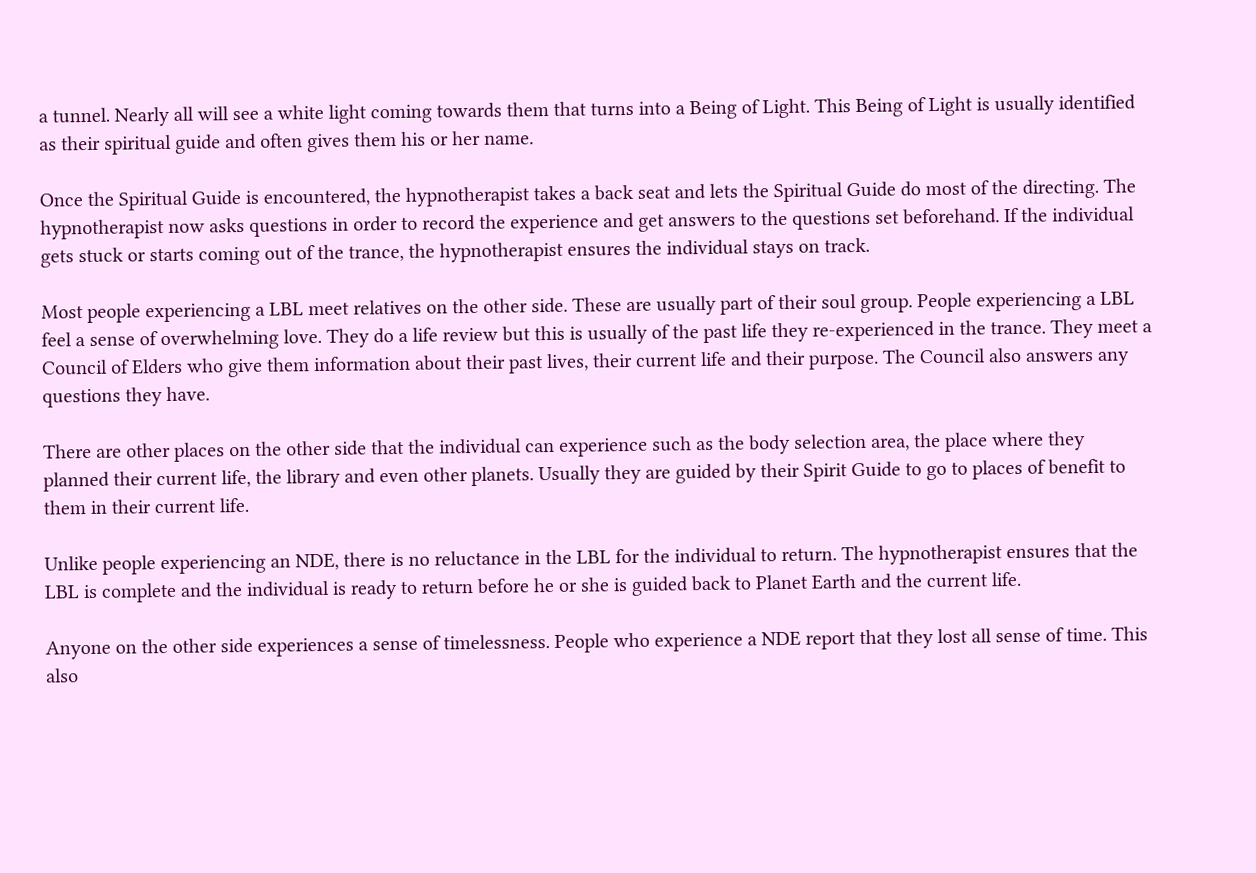a tunnel. Nearly all will see a white light coming towards them that turns into a Being of Light. This Being of Light is usually identified as their spiritual guide and often gives them his or her name.

Once the Spiritual Guide is encountered, the hypnotherapist takes a back seat and lets the Spiritual Guide do most of the directing. The hypnotherapist now asks questions in order to record the experience and get answers to the questions set beforehand. If the individual gets stuck or starts coming out of the trance, the hypnotherapist ensures the individual stays on track.

Most people experiencing a LBL meet relatives on the other side. These are usually part of their soul group. People experiencing a LBL feel a sense of overwhelming love. They do a life review but this is usually of the past life they re-experienced in the trance. They meet a Council of Elders who give them information about their past lives, their current life and their purpose. The Council also answers any questions they have.

There are other places on the other side that the individual can experience such as the body selection area, the place where they planned their current life, the library and even other planets. Usually they are guided by their Spirit Guide to go to places of benefit to them in their current life.

Unlike people experiencing an NDE, there is no reluctance in the LBL for the individual to return. The hypnotherapist ensures that the LBL is complete and the individual is ready to return before he or she is guided back to Planet Earth and the current life.

Anyone on the other side experiences a sense of timelessness. People who experience a NDE report that they lost all sense of time. This also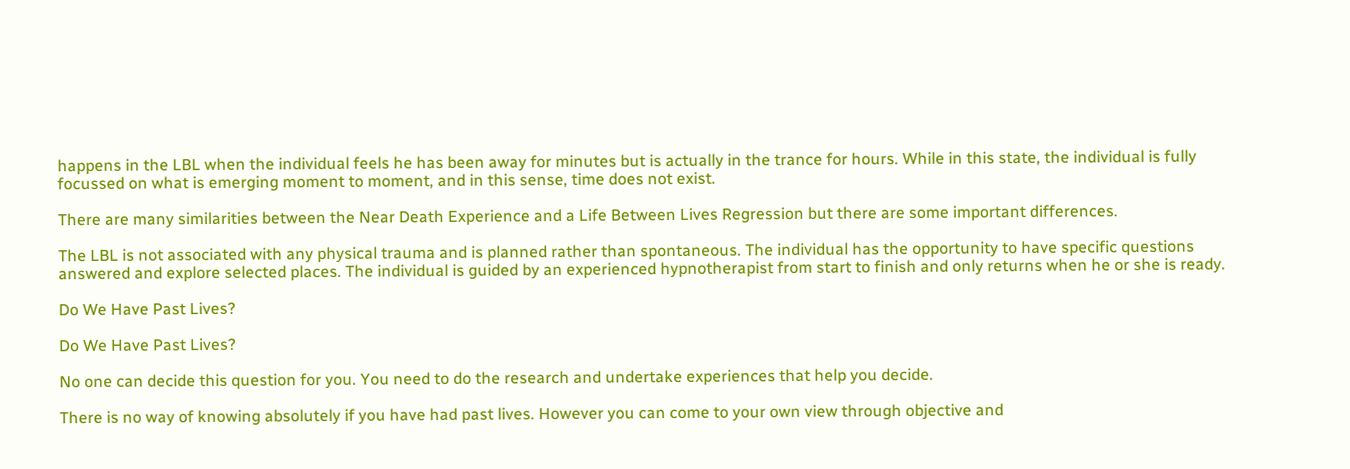happens in the LBL when the individual feels he has been away for minutes but is actually in the trance for hours. While in this state, the individual is fully focussed on what is emerging moment to moment, and in this sense, time does not exist.

There are many similarities between the Near Death Experience and a Life Between Lives Regression but there are some important differences.

The LBL is not associated with any physical trauma and is planned rather than spontaneous. The individual has the opportunity to have specific questions answered and explore selected places. The individual is guided by an experienced hypnotherapist from start to finish and only returns when he or she is ready.

Do We Have Past Lives?

Do We Have Past Lives?

No one can decide this question for you. You need to do the research and undertake experiences that help you decide.

There is no way of knowing absolutely if you have had past lives. However you can come to your own view through objective and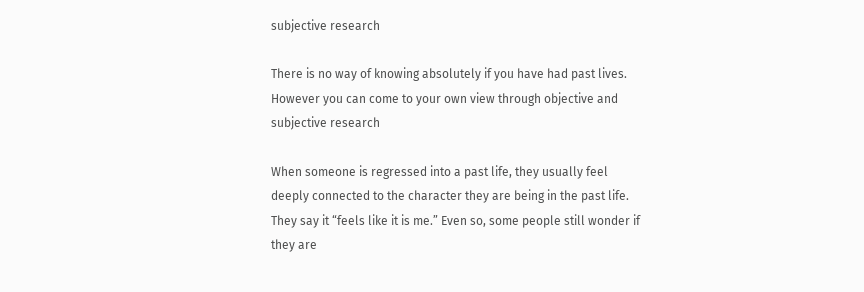subjective research

There is no way of knowing absolutely if you have had past lives. However you can come to your own view through objective and subjective research

When someone is regressed into a past life, they usually feel deeply connected to the character they are being in the past life. They say it “feels like it is me.” Even so, some people still wonder if they are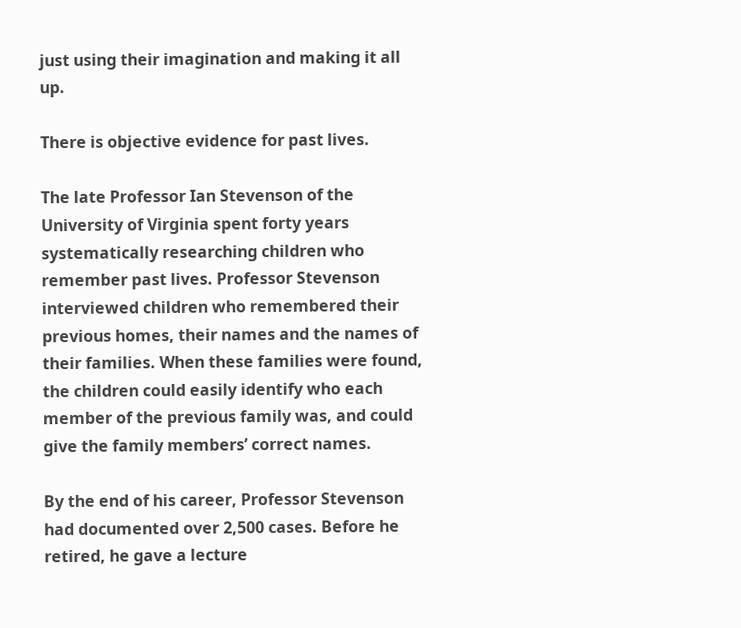just using their imagination and making it all up.

There is objective evidence for past lives.

The late Professor Ian Stevenson of the University of Virginia spent forty years systematically researching children who remember past lives. Professor Stevenson interviewed children who remembered their previous homes, their names and the names of their families. When these families were found, the children could easily identify who each member of the previous family was, and could give the family members’ correct names.

By the end of his career, Professor Stevenson had documented over 2,500 cases. Before he retired, he gave a lecture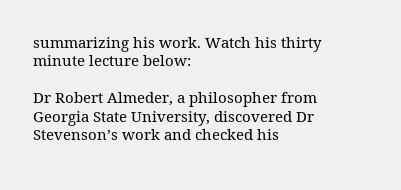summarizing his work. Watch his thirty minute lecture below:

Dr Robert Almeder, a philosopher from Georgia State University, discovered Dr Stevenson’s work and checked his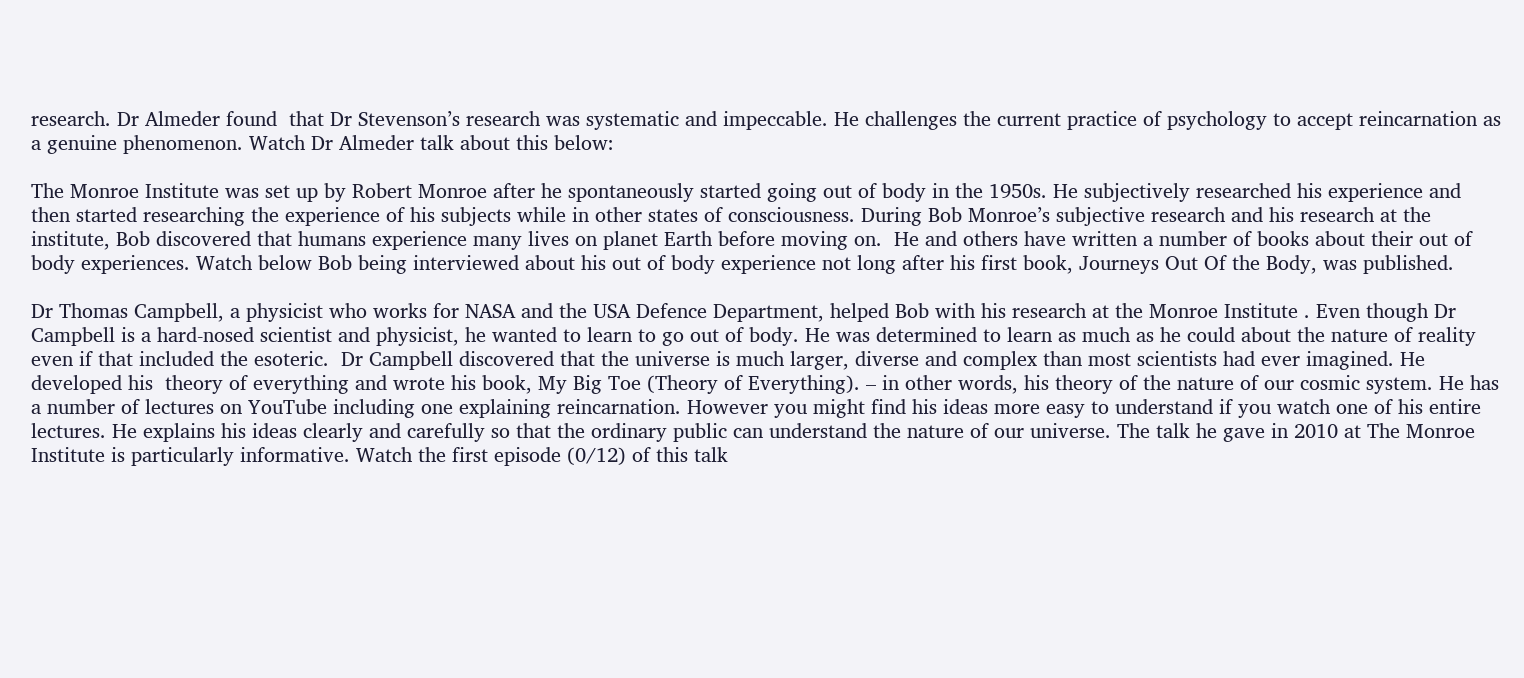research. Dr Almeder found  that Dr Stevenson’s research was systematic and impeccable. He challenges the current practice of psychology to accept reincarnation as a genuine phenomenon. Watch Dr Almeder talk about this below:

The Monroe Institute was set up by Robert Monroe after he spontaneously started going out of body in the 1950s. He subjectively researched his experience and then started researching the experience of his subjects while in other states of consciousness. During Bob Monroe’s subjective research and his research at the institute, Bob discovered that humans experience many lives on planet Earth before moving on.  He and others have written a number of books about their out of body experiences. Watch below Bob being interviewed about his out of body experience not long after his first book, Journeys Out Of the Body, was published.

Dr Thomas Campbell, a physicist who works for NASA and the USA Defence Department, helped Bob with his research at the Monroe Institute . Even though Dr Campbell is a hard-nosed scientist and physicist, he wanted to learn to go out of body. He was determined to learn as much as he could about the nature of reality even if that included the esoteric.  Dr Campbell discovered that the universe is much larger, diverse and complex than most scientists had ever imagined. He developed his  theory of everything and wrote his book, My Big Toe (Theory of Everything). – in other words, his theory of the nature of our cosmic system. He has a number of lectures on YouTube including one explaining reincarnation. However you might find his ideas more easy to understand if you watch one of his entire lectures. He explains his ideas clearly and carefully so that the ordinary public can understand the nature of our universe. The talk he gave in 2010 at The Monroe Institute is particularly informative. Watch the first episode (0/12) of this talk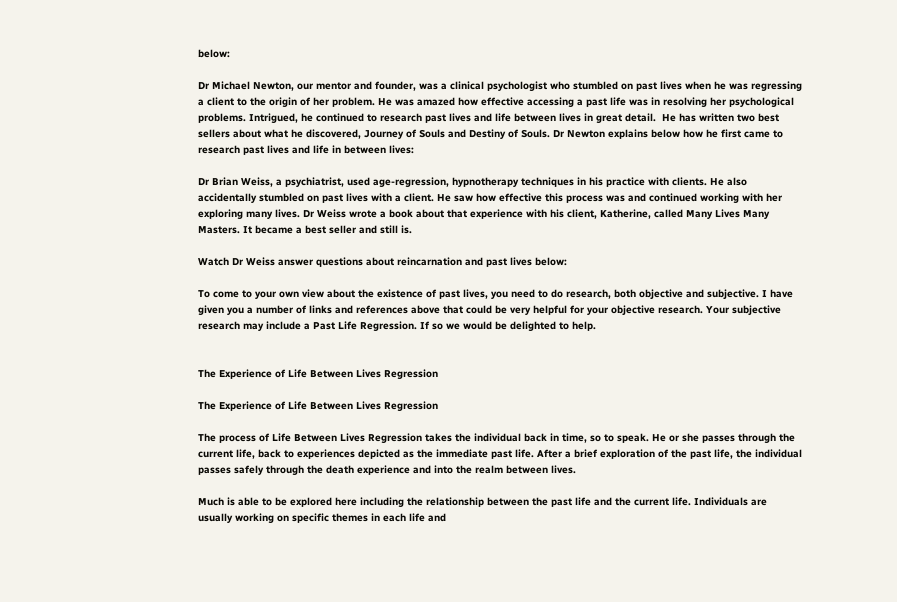below:

Dr Michael Newton, our mentor and founder, was a clinical psychologist who stumbled on past lives when he was regressing a client to the origin of her problem. He was amazed how effective accessing a past life was in resolving her psychological problems. Intrigued, he continued to research past lives and life between lives in great detail.  He has written two best sellers about what he discovered, Journey of Souls and Destiny of Souls. Dr Newton explains below how he first came to research past lives and life in between lives:

Dr Brian Weiss, a psychiatrist, used age-regression, hypnotherapy techniques in his practice with clients. He also accidentally stumbled on past lives with a client. He saw how effective this process was and continued working with her exploring many lives. Dr Weiss wrote a book about that experience with his client, Katherine, called Many Lives Many Masters. It became a best seller and still is.

Watch Dr Weiss answer questions about reincarnation and past lives below:

To come to your own view about the existence of past lives, you need to do research, both objective and subjective. I have given you a number of links and references above that could be very helpful for your objective research. Your subjective research may include a Past Life Regression. If so we would be delighted to help.


The Experience of Life Between Lives Regression

The Experience of Life Between Lives Regression

The process of Life Between Lives Regression takes the individual back in time, so to speak. He or she passes through the current life, back to experiences depicted as the immediate past life. After a brief exploration of the past life, the individual passes safely through the death experience and into the realm between lives.

Much is able to be explored here including the relationship between the past life and the current life. Individuals are usually working on specific themes in each life and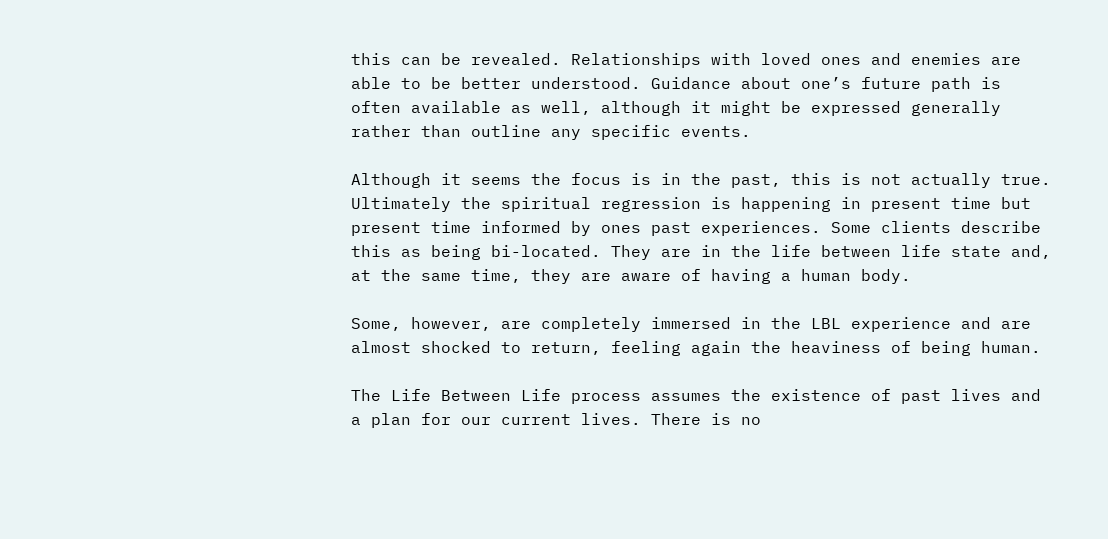this can be revealed. Relationships with loved ones and enemies are able to be better understood. Guidance about one’s future path is often available as well, although it might be expressed generally rather than outline any specific events.

Although it seems the focus is in the past, this is not actually true. Ultimately the spiritual regression is happening in present time but present time informed by ones past experiences. Some clients describe this as being bi-located. They are in the life between life state and, at the same time, they are aware of having a human body.

Some, however, are completely immersed in the LBL experience and are almost shocked to return, feeling again the heaviness of being human.

The Life Between Life process assumes the existence of past lives and a plan for our current lives. There is no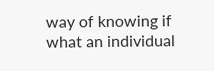way of knowing if what an individual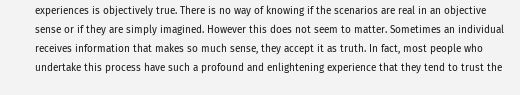experiences is objectively true. There is no way of knowing if the scenarios are real in an objective sense or if they are simply imagined. However this does not seem to matter. Sometimes an individual receives information that makes so much sense, they accept it as truth. In fact, most people who undertake this process have such a profound and enlightening experience that they tend to trust the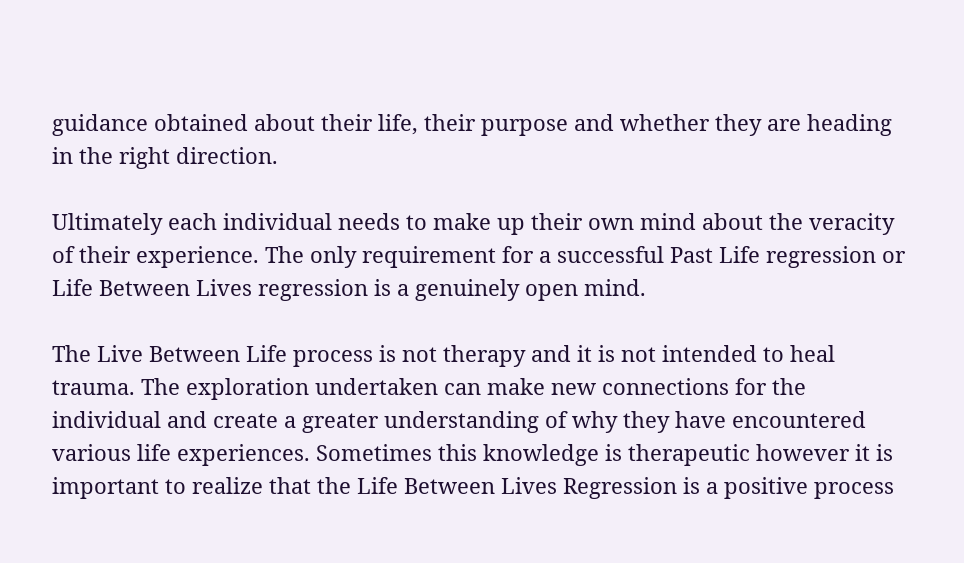guidance obtained about their life, their purpose and whether they are heading in the right direction.

Ultimately each individual needs to make up their own mind about the veracity of their experience. The only requirement for a successful Past Life regression or Life Between Lives regression is a genuinely open mind.

The Live Between Life process is not therapy and it is not intended to heal trauma. The exploration undertaken can make new connections for the individual and create a greater understanding of why they have encountered various life experiences. Sometimes this knowledge is therapeutic however it is important to realize that the Life Between Lives Regression is a positive process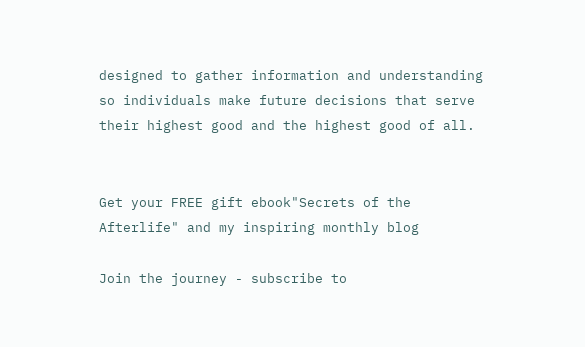designed to gather information and understanding so individuals make future decisions that serve their highest good and the highest good of all.


Get your FREE gift ebook"Secrets of the Afterlife" and my inspiring monthly blog

Join the journey - subscribe to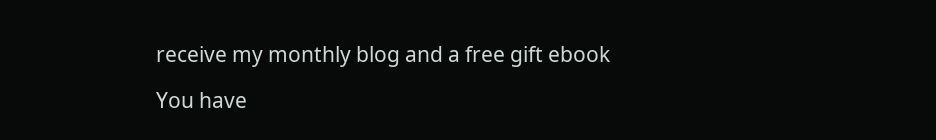receive my monthly blog and a free gift ebook

You have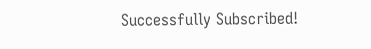Successfully Subscribed!